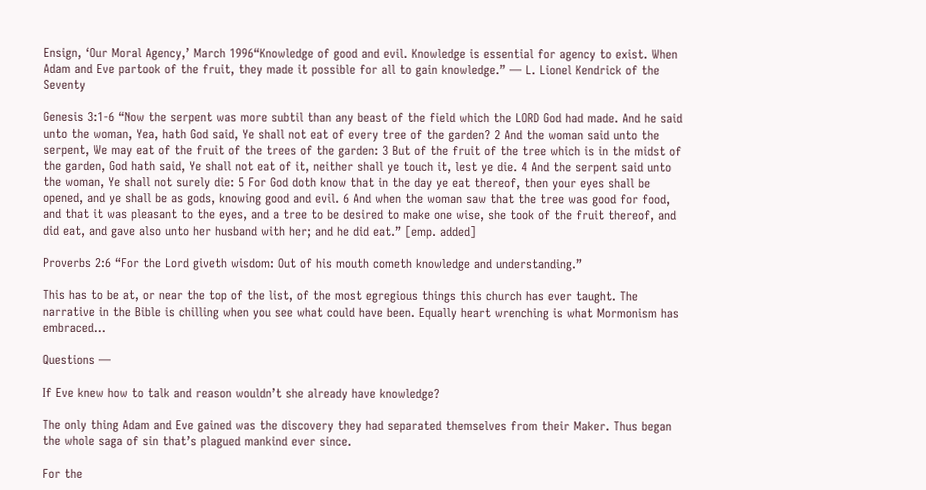Ensign, ‘Our Moral Agency,’ March 1996“Knowledge of good and evil. Knowledge is essential for agency to exist. When Adam and Eve partook of the fruit, they made it possible for all to gain knowledge.” — L. Lionel Kendrick of the Seventy

Genesis 3:1-6 “Now the serpent was more subtil than any beast of the field which the LORD God had made. And he said unto the woman, Yea, hath God said, Ye shall not eat of every tree of the garden? 2 And the woman said unto the serpent, We may eat of the fruit of the trees of the garden: 3 But of the fruit of the tree which is in the midst of the garden, God hath said, Ye shall not eat of it, neither shall ye touch it, lest ye die. 4 And the serpent said unto the woman, Ye shall not surely die: 5 For God doth know that in the day ye eat thereof, then your eyes shall be opened, and ye shall be as gods, knowing good and evil. 6 And when the woman saw that the tree was good for food, and that it was pleasant to the eyes, and a tree to be desired to make one wise, she took of the fruit thereof, and did eat, and gave also unto her husband with her; and he did eat.” [emp. added]

Proverbs 2:6 “For the Lord giveth wisdom: Out of his mouth cometh knowledge and understanding.”

This has to be at, or near the top of the list, of the most egregious things this church has ever taught. The narrative in the Bible is chilling when you see what could have been. Equally heart wrenching is what Mormonism has embraced…

Questions —

If Eve knew how to talk and reason wouldn’t she already have knowledge?

The only thing Adam and Eve gained was the discovery they had separated themselves from their Maker. Thus began the whole saga of sin that’s plagued mankind ever since.

For the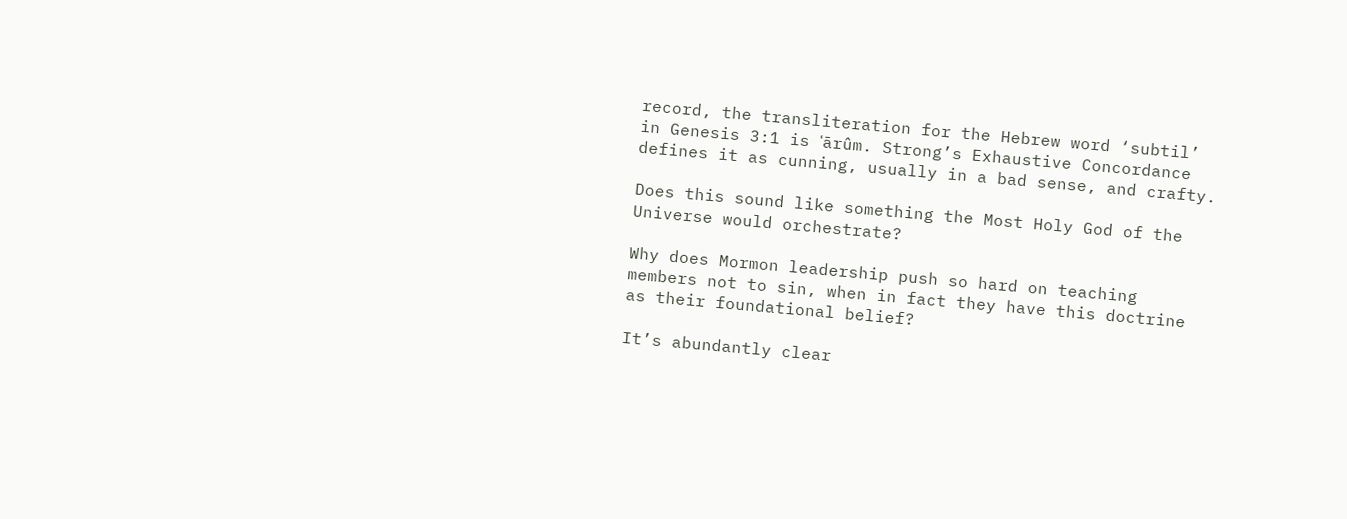record, the transliteration for the Hebrew word ‘subtil’ in Genesis 3:1 is ʿārûm. Strong’s Exhaustive Concordance defines it as cunning, usually in a bad sense, and crafty.

Does this sound like something the Most Holy God of the Universe would orchestrate?

Why does Mormon leadership push so hard on teaching members not to sin, when in fact they have this doctrine as their foundational belief?

It’s abundantly clear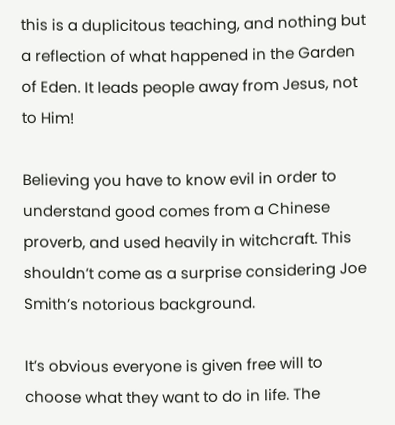this is a duplicitous teaching, and nothing but a reflection of what happened in the Garden of Eden. It leads people away from Jesus, not to Him!

Believing you have to know evil in order to understand good comes from a Chinese proverb, and used heavily in witchcraft. This shouldn’t come as a surprise considering Joe Smith’s notorious background.

It’s obvious everyone is given free will to choose what they want to do in life. The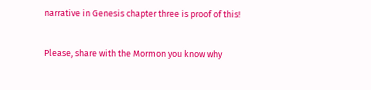narrative in Genesis chapter three is proof of this!

Please, share with the Mormon you know why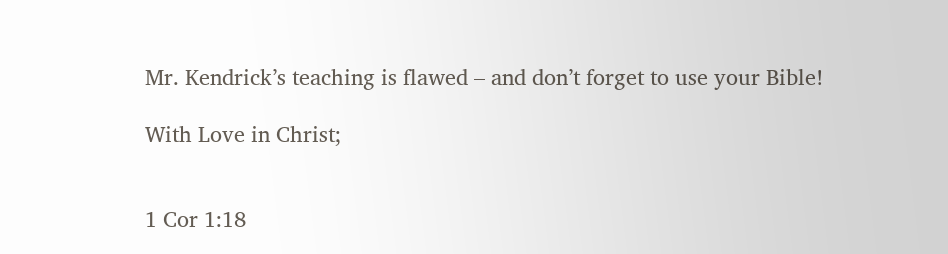Mr. Kendrick’s teaching is flawed – and don’t forget to use your Bible!

With Love in Christ;


1 Cor 1:18